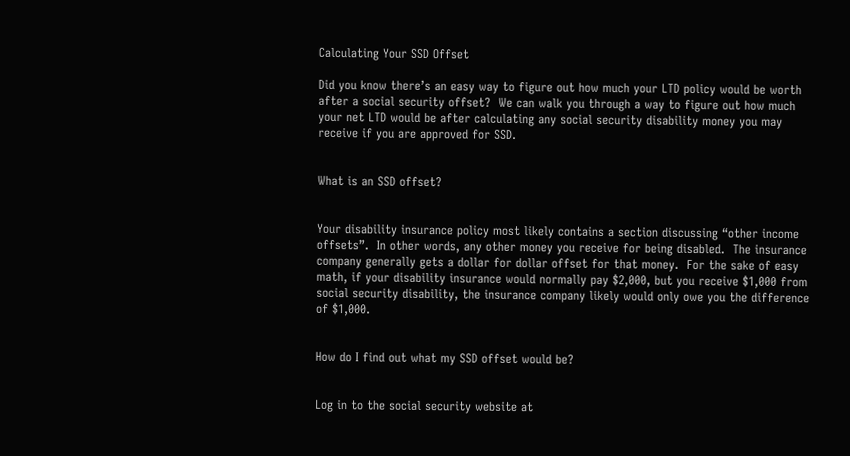Calculating Your SSD Offset

Did you know there’s an easy way to figure out how much your LTD policy would be worth after a social security offset?  We can walk you through a way to figure out how much your net LTD would be after calculating any social security disability money you may receive if you are approved for SSD.


What is an SSD offset?


Your disability insurance policy most likely contains a section discussing “other income offsets”.  In other words, any other money you receive for being disabled.  The insurance company generally gets a dollar for dollar offset for that money.  For the sake of easy math, if your disability insurance would normally pay $2,000, but you receive $1,000 from social security disability, the insurance company likely would only owe you the difference of $1,000.


How do I find out what my SSD offset would be?


Log in to the social security website at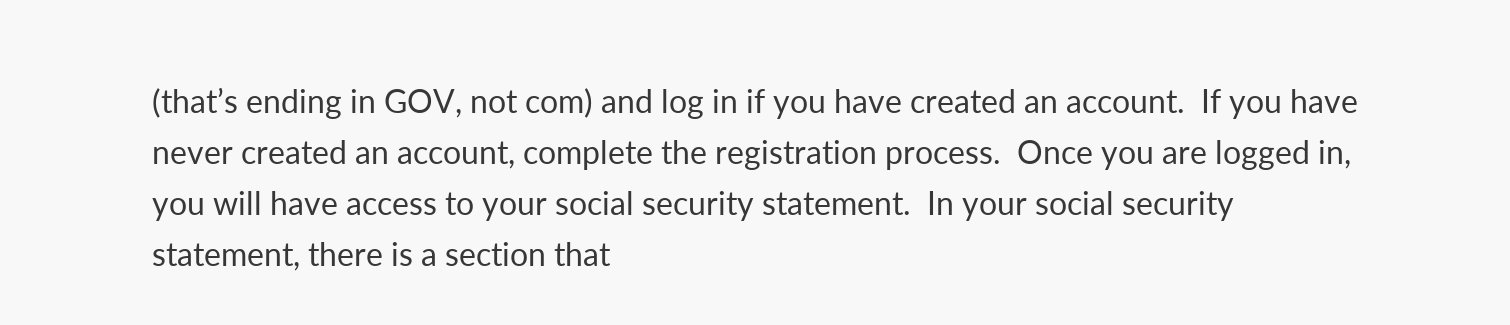(that’s ending in GOV, not com) and log in if you have created an account.  If you have never created an account, complete the registration process.  Once you are logged in, you will have access to your social security statement.  In your social security statement, there is a section that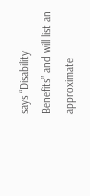says “Disability Benefits” and will list an approximate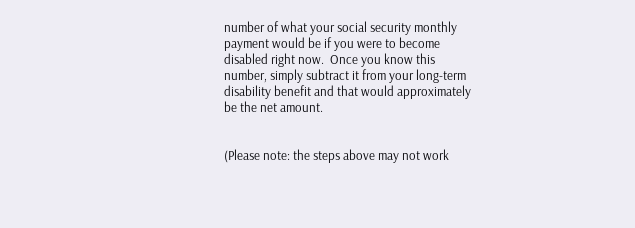number of what your social security monthly payment would be if you were to become disabled right now.  Once you know this number, simply subtract it from your long-term disability benefit and that would approximately be the net amount.


(Please note: the steps above may not work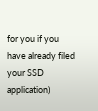for you if you have already filed your SSD application)